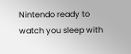Nintendo ready to watch you sleep with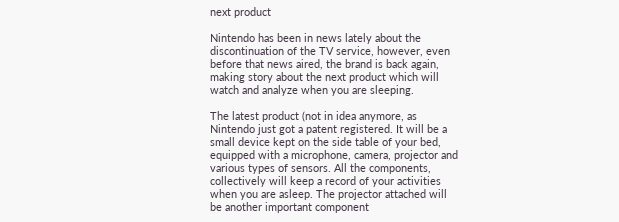next product

Nintendo has been in news lately about the discontinuation of the TV service, however, even before that news aired, the brand is back again, making story about the next product which will watch and analyze when you are sleeping.

The latest product (not in idea anymore, as Nintendo just got a patent registered. It will be a small device kept on the side table of your bed, equipped with a microphone, camera, projector and various types of sensors. All the components, collectively will keep a record of your activities when you are asleep. The projector attached will be another important component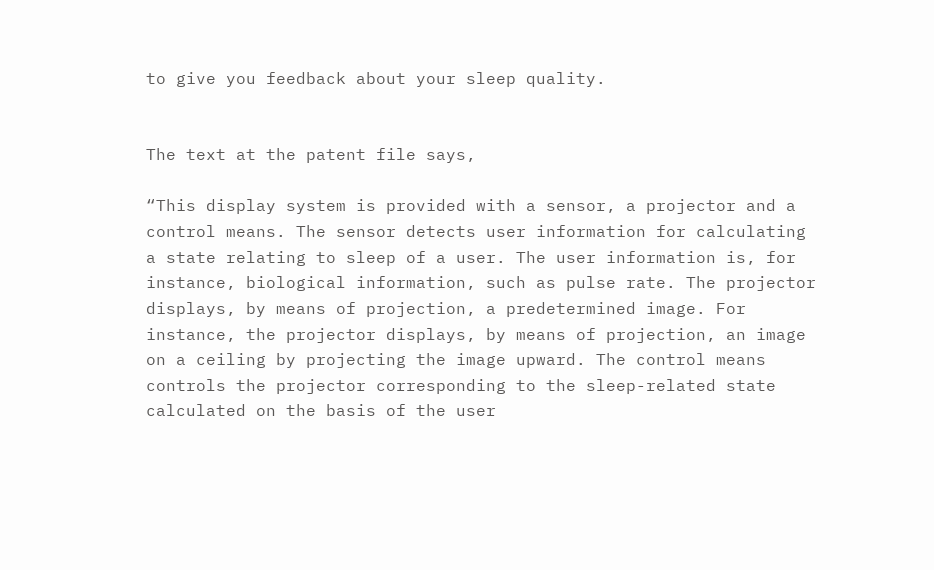to give you feedback about your sleep quality.


The text at the patent file says,

“This display system is provided with a sensor, a projector and a control means. The sensor detects user information for calculating a state relating to sleep of a user. The user information is, for instance, biological information, such as pulse rate. The projector displays, by means of projection, a predetermined image. For instance, the projector displays, by means of projection, an image on a ceiling by projecting the image upward. The control means controls the projector corresponding to the sleep-related state calculated on the basis of the user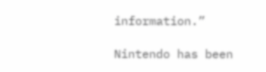information.”

Nintendo has been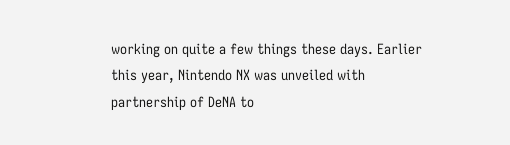working on quite a few things these days. Earlier this year, Nintendo NX was unveiled with partnership of DeNA to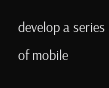develop a series of mobile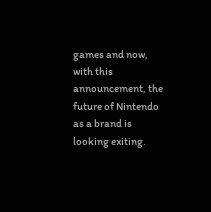games and now, with this announcement, the future of Nintendo as a brand is looking exiting.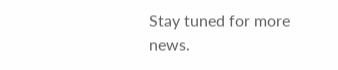Stay tuned for more news.